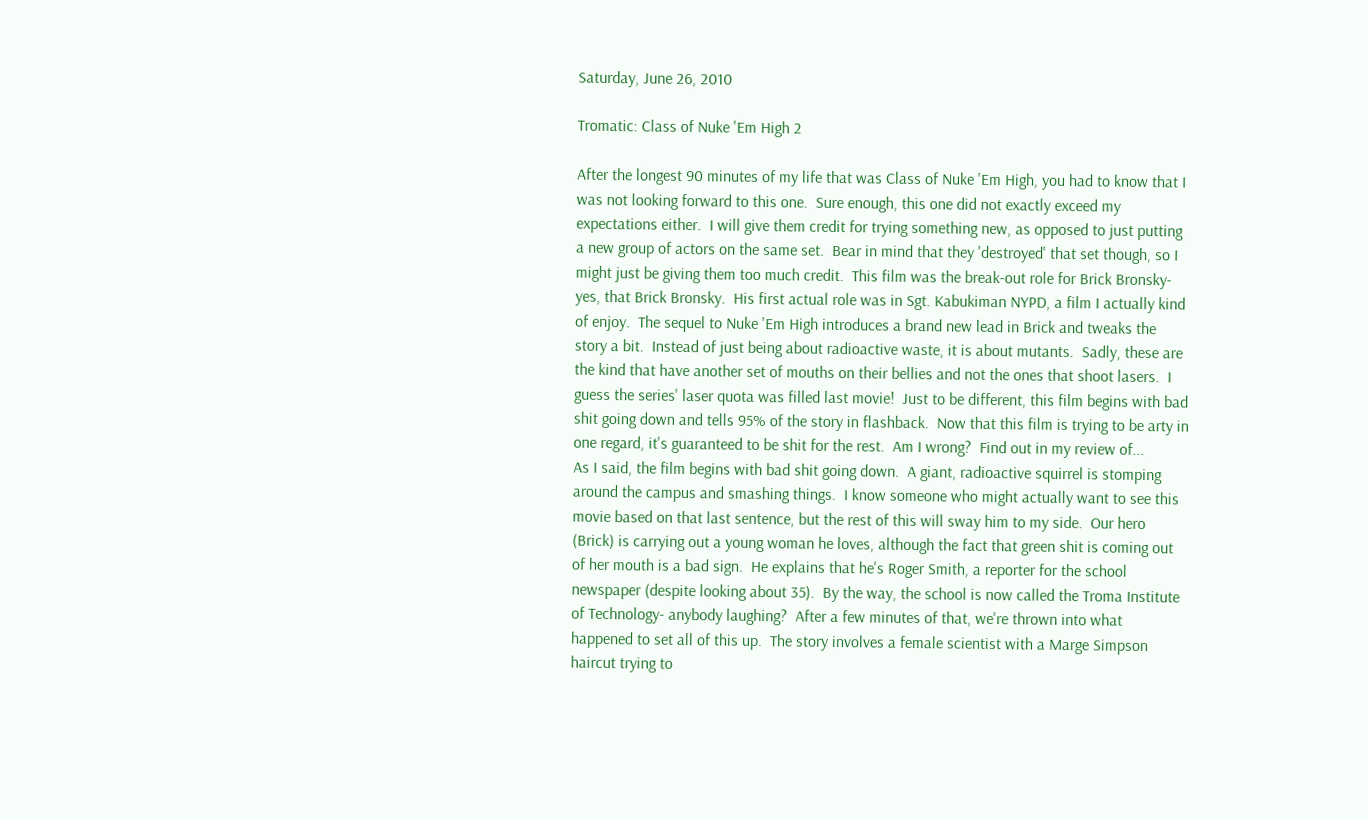Saturday, June 26, 2010

Tromatic: Class of Nuke 'Em High 2

After the longest 90 minutes of my life that was Class of Nuke 'Em High, you had to know that I was not looking forward to this one.  Sure enough, this one did not exactly exceed my expectations either.  I will give them credit for trying something new, as opposed to just putting a new group of actors on the same set.  Bear in mind that they 'destroyed' that set though, so I might just be giving them too much credit.  This film was the break-out role for Brick Bronsky- yes, that Brick Bronsky.  His first actual role was in Sgt. Kabukiman NYPD, a film I actually kind of enjoy.  The sequel to Nuke 'Em High introduces a brand new lead in Brick and tweaks the story a bit.  Instead of just being about radioactive waste, it is about mutants.  Sadly, these are the kind that have another set of mouths on their bellies and not the ones that shoot lasers.  I guess the series' laser quota was filled last movie!  Just to be different, this film begins with bad shit going down and tells 95% of the story in flashback.  Now that this film is trying to be arty in one regard, it's guaranteed to be shit for the rest.  Am I wrong?  Find out in my review of...
As I said, the film begins with bad shit going down.  A giant, radioactive squirrel is stomping around the campus and smashing things.  I know someone who might actually want to see this movie based on that last sentence, but the rest of this will sway him to my side.  Our hero (Brick) is carrying out a young woman he loves, although the fact that green shit is coming out of her mouth is a bad sign.  He explains that he's Roger Smith, a reporter for the school newspaper (despite looking about 35).  By the way, the school is now called the Troma Institute of Technology- anybody laughing?  After a few minutes of that, we're thrown into what happened to set all of this up.  The story involves a female scientist with a Marge Simpson haircut trying to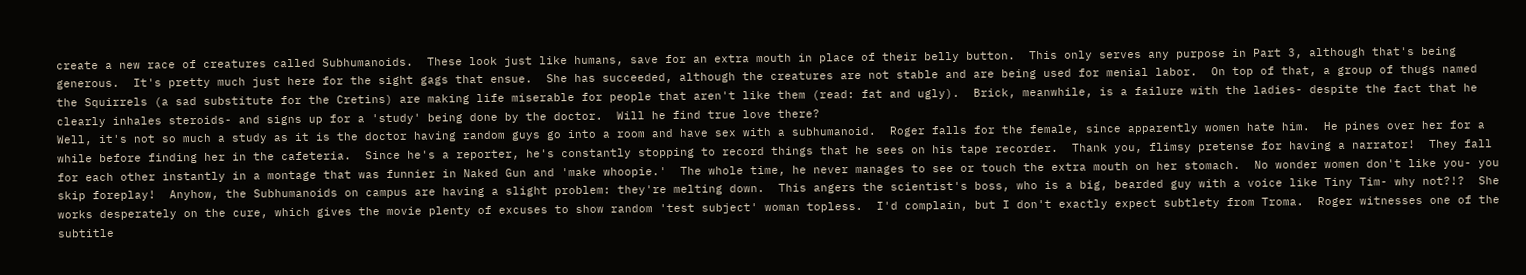create a new race of creatures called Subhumanoids.  These look just like humans, save for an extra mouth in place of their belly button.  This only serves any purpose in Part 3, although that's being generous.  It's pretty much just here for the sight gags that ensue.  She has succeeded, although the creatures are not stable and are being used for menial labor.  On top of that, a group of thugs named the Squirrels (a sad substitute for the Cretins) are making life miserable for people that aren't like them (read: fat and ugly).  Brick, meanwhile, is a failure with the ladies- despite the fact that he clearly inhales steroids- and signs up for a 'study' being done by the doctor.  Will he find true love there?
Well, it's not so much a study as it is the doctor having random guys go into a room and have sex with a subhumanoid.  Roger falls for the female, since apparently women hate him.  He pines over her for a while before finding her in the cafeteria.  Since he's a reporter, he's constantly stopping to record things that he sees on his tape recorder.  Thank you, flimsy pretense for having a narrator!  They fall for each other instantly in a montage that was funnier in Naked Gun and 'make whoopie.'  The whole time, he never manages to see or touch the extra mouth on her stomach.  No wonder women don't like you- you skip foreplay!  Anyhow, the Subhumanoids on campus are having a slight problem: they're melting down.  This angers the scientist's boss, who is a big, bearded guy with a voice like Tiny Tim- why not?!?  She works desperately on the cure, which gives the movie plenty of excuses to show random 'test subject' woman topless.  I'd complain, but I don't exactly expect subtlety from Troma.  Roger witnesses one of the subtitle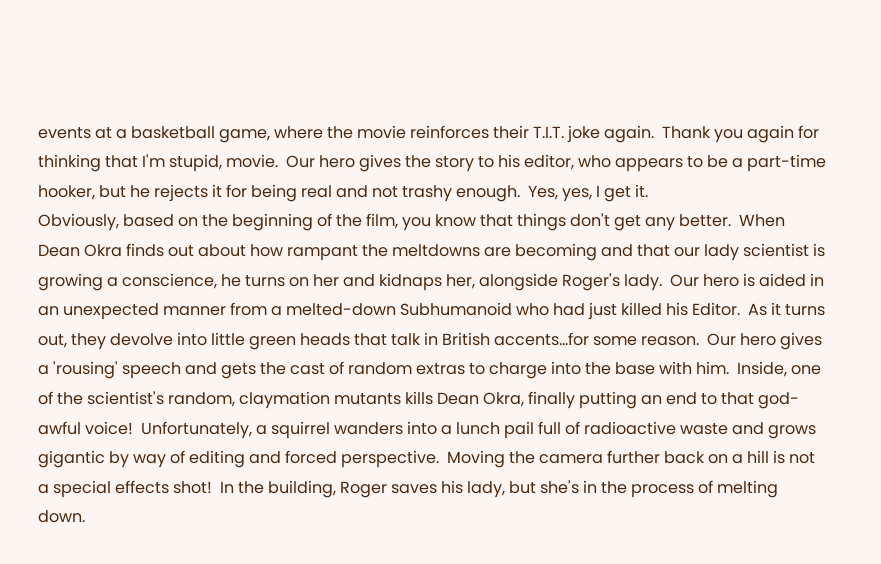events at a basketball game, where the movie reinforces their T.I.T. joke again.  Thank you again for thinking that I'm stupid, movie.  Our hero gives the story to his editor, who appears to be a part-time hooker, but he rejects it for being real and not trashy enough.  Yes, yes, I get it.
Obviously, based on the beginning of the film, you know that things don't get any better.  When Dean Okra finds out about how rampant the meltdowns are becoming and that our lady scientist is growing a conscience, he turns on her and kidnaps her, alongside Roger's lady.  Our hero is aided in an unexpected manner from a melted-down Subhumanoid who had just killed his Editor.  As it turns out, they devolve into little green heads that talk in British accents...for some reason.  Our hero gives a 'rousing' speech and gets the cast of random extras to charge into the base with him.  Inside, one of the scientist's random, claymation mutants kills Dean Okra, finally putting an end to that god-awful voice!  Unfortunately, a squirrel wanders into a lunch pail full of radioactive waste and grows gigantic by way of editing and forced perspective.  Moving the camera further back on a hill is not a special effects shot!  In the building, Roger saves his lady, but she's in the process of melting down.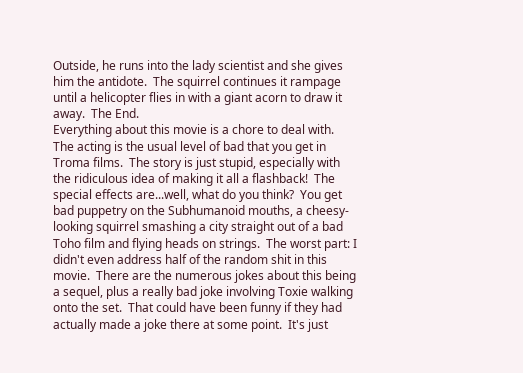Outside, he runs into the lady scientist and she gives him the antidote.  The squirrel continues it rampage until a helicopter flies in with a giant acorn to draw it away.  The End.
Everything about this movie is a chore to deal with.  The acting is the usual level of bad that you get in Troma films.  The story is just stupid, especially with the ridiculous idea of making it all a flashback!  The special effects are...well, what do you think?  You get bad puppetry on the Subhumanoid mouths, a cheesy-looking squirrel smashing a city straight out of a bad Toho film and flying heads on strings.  The worst part: I didn't even address half of the random shit in this movie.  There are the numerous jokes about this being a sequel, plus a really bad joke involving Toxie walking onto the set.  That could have been funny if they had actually made a joke there at some point.  It's just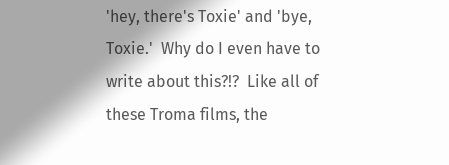'hey, there's Toxie' and 'bye, Toxie.'  Why do I even have to write about this?!?  Like all of these Troma films, the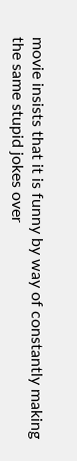movie insists that it is funny by way of constantly making the same stupid jokes over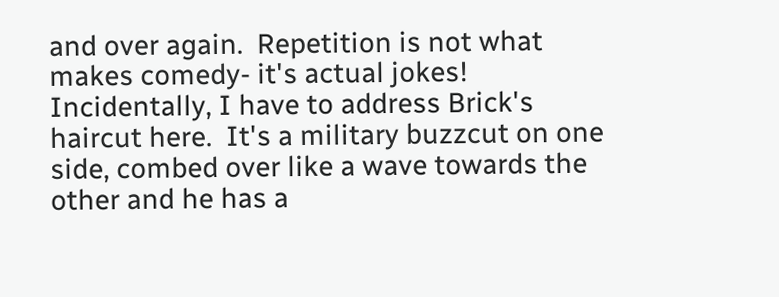and over again.  Repetition is not what makes comedy- it's actual jokes!  Incidentally, I have to address Brick's haircut here.  It's a military buzzcut on one side, combed over like a wave towards the other and he has a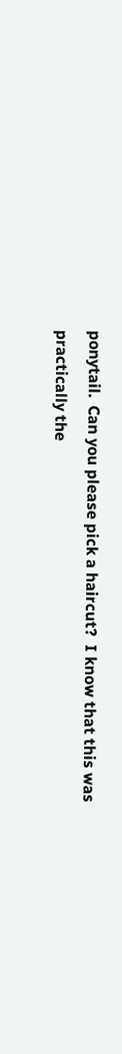ponytail.  Can you please pick a haircut?  I know that this was practically the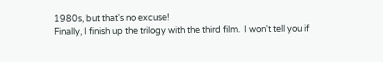1980s, but that's no excuse!
Finally, I finish up the trilogy with the third film.  I won't tell you if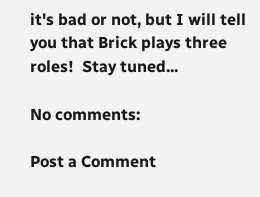it's bad or not, but I will tell you that Brick plays three roles!  Stay tuned...

No comments:

Post a Comment